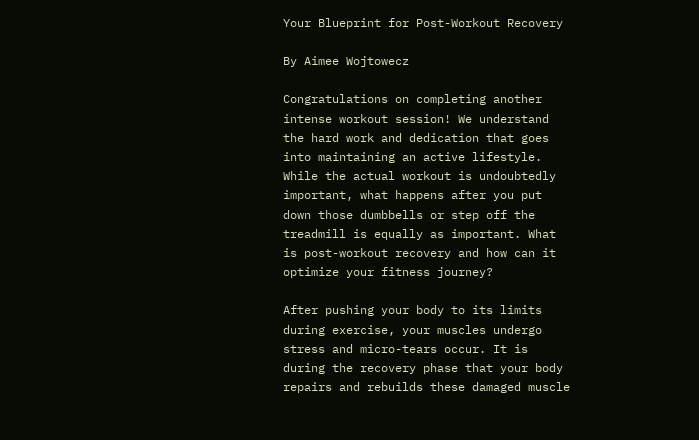Your Blueprint for Post-Workout Recovery

By Aimee Wojtowecz

Congratulations on completing another intense workout session! We understand the hard work and dedication that goes into maintaining an active lifestyle. While the actual workout is undoubtedly important, what happens after you put down those dumbbells or step off the treadmill is equally as important. What is post-workout recovery and how can it optimize your fitness journey?

After pushing your body to its limits during exercise, your muscles undergo stress and micro-tears occur. It is during the recovery phase that your body repairs and rebuilds these damaged muscle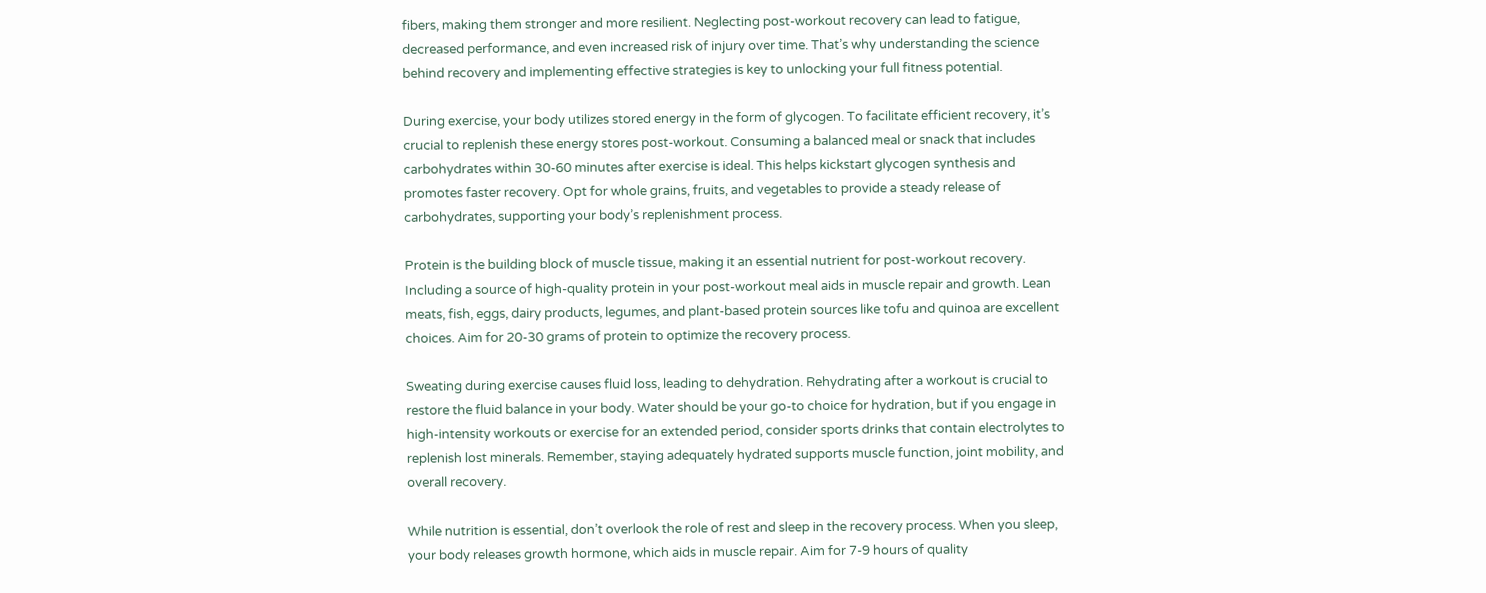fibers, making them stronger and more resilient. Neglecting post-workout recovery can lead to fatigue, decreased performance, and even increased risk of injury over time. That’s why understanding the science behind recovery and implementing effective strategies is key to unlocking your full fitness potential.

During exercise, your body utilizes stored energy in the form of glycogen. To facilitate efficient recovery, it’s crucial to replenish these energy stores post-workout. Consuming a balanced meal or snack that includes carbohydrates within 30-60 minutes after exercise is ideal. This helps kickstart glycogen synthesis and promotes faster recovery. Opt for whole grains, fruits, and vegetables to provide a steady release of carbohydrates, supporting your body’s replenishment process.

Protein is the building block of muscle tissue, making it an essential nutrient for post-workout recovery. Including a source of high-quality protein in your post-workout meal aids in muscle repair and growth. Lean meats, fish, eggs, dairy products, legumes, and plant-based protein sources like tofu and quinoa are excellent choices. Aim for 20-30 grams of protein to optimize the recovery process.

Sweating during exercise causes fluid loss, leading to dehydration. Rehydrating after a workout is crucial to restore the fluid balance in your body. Water should be your go-to choice for hydration, but if you engage in high-intensity workouts or exercise for an extended period, consider sports drinks that contain electrolytes to replenish lost minerals. Remember, staying adequately hydrated supports muscle function, joint mobility, and overall recovery.

While nutrition is essential, don’t overlook the role of rest and sleep in the recovery process. When you sleep, your body releases growth hormone, which aids in muscle repair. Aim for 7-9 hours of quality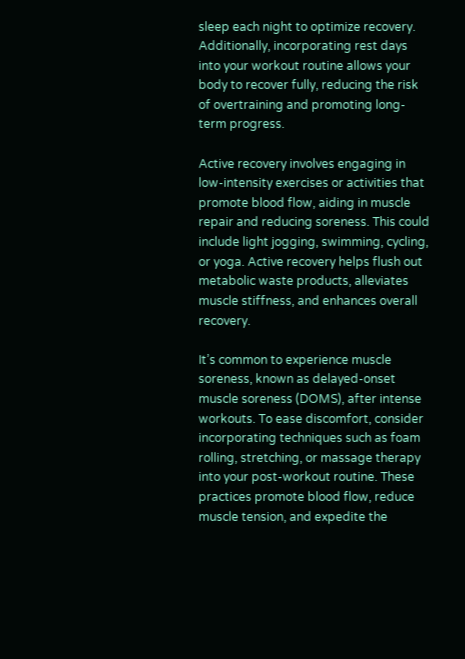sleep each night to optimize recovery. Additionally, incorporating rest days into your workout routine allows your body to recover fully, reducing the risk of overtraining and promoting long-term progress.

Active recovery involves engaging in low-intensity exercises or activities that promote blood flow, aiding in muscle repair and reducing soreness. This could include light jogging, swimming, cycling, or yoga. Active recovery helps flush out metabolic waste products, alleviates muscle stiffness, and enhances overall recovery.

It’s common to experience muscle soreness, known as delayed-onset muscle soreness (DOMS), after intense workouts. To ease discomfort, consider incorporating techniques such as foam rolling, stretching, or massage therapy into your post-workout routine. These practices promote blood flow, reduce muscle tension, and expedite the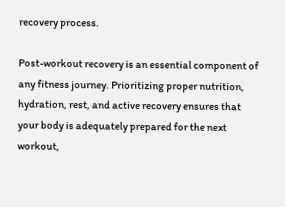recovery process.

Post-workout recovery is an essential component of any fitness journey. Prioritizing proper nutrition, hydration, rest, and active recovery ensures that your body is adequately prepared for the next workout,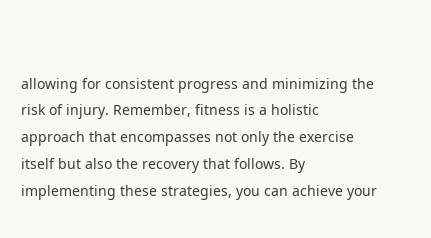allowing for consistent progress and minimizing the risk of injury. Remember, fitness is a holistic approach that encompasses not only the exercise itself but also the recovery that follows. By implementing these strategies, you can achieve your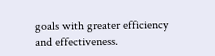goals with greater efficiency and effectiveness.